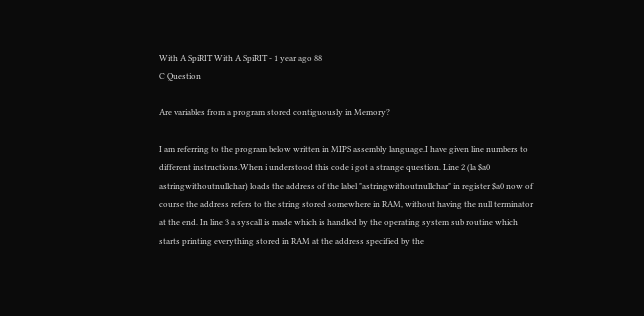With A SpiRIT With A SpiRIT - 1 year ago 88
C Question

Are variables from a program stored contiguously in Memory?

I am referring to the program below written in MIPS assembly language.I have given line numbers to different instructions.When i understood this code i got a strange question. Line 2 (la $a0 astringwithoutnullchar) loads the address of the label "astringwithoutnullchar" in register $a0 now of course the address refers to the string stored somewhere in RAM, without having the null terminator at the end. In line 3 a syscall is made which is handled by the operating system sub routine which starts printing everything stored in RAM at the address specified by the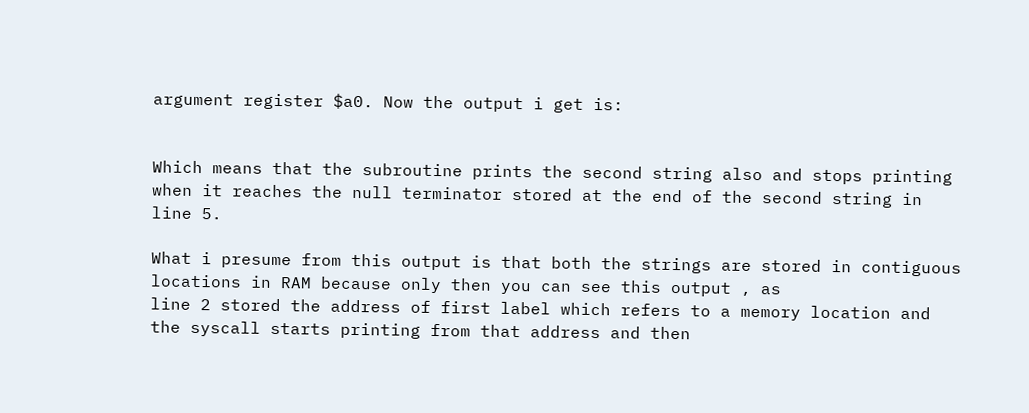argument register $a0. Now the output i get is:


Which means that the subroutine prints the second string also and stops printing when it reaches the null terminator stored at the end of the second string in line 5.

What i presume from this output is that both the strings are stored in contiguous locations in RAM because only then you can see this output , as
line 2 stored the address of first label which refers to a memory location and the syscall starts printing from that address and then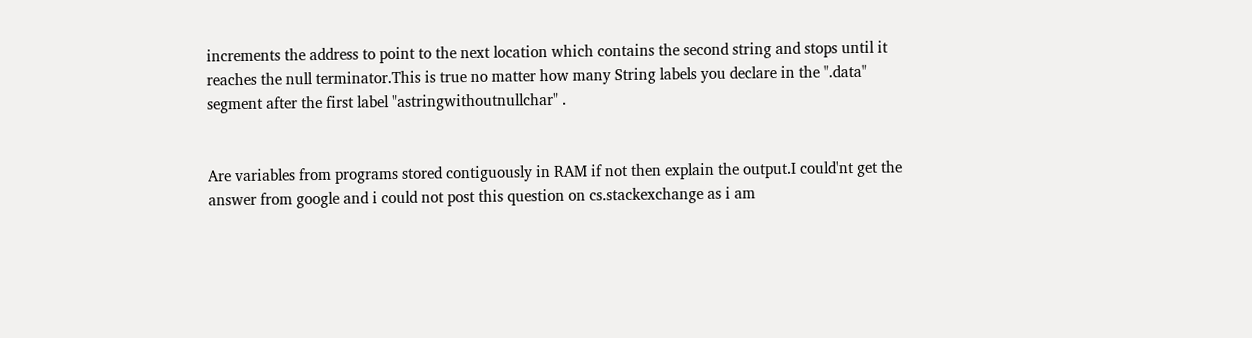increments the address to point to the next location which contains the second string and stops until it reaches the null terminator.This is true no matter how many String labels you declare in the ".data" segment after the first label "astringwithoutnullchar" .


Are variables from programs stored contiguously in RAM if not then explain the output.I could'nt get the answer from google and i could not post this question on cs.stackexchange as i am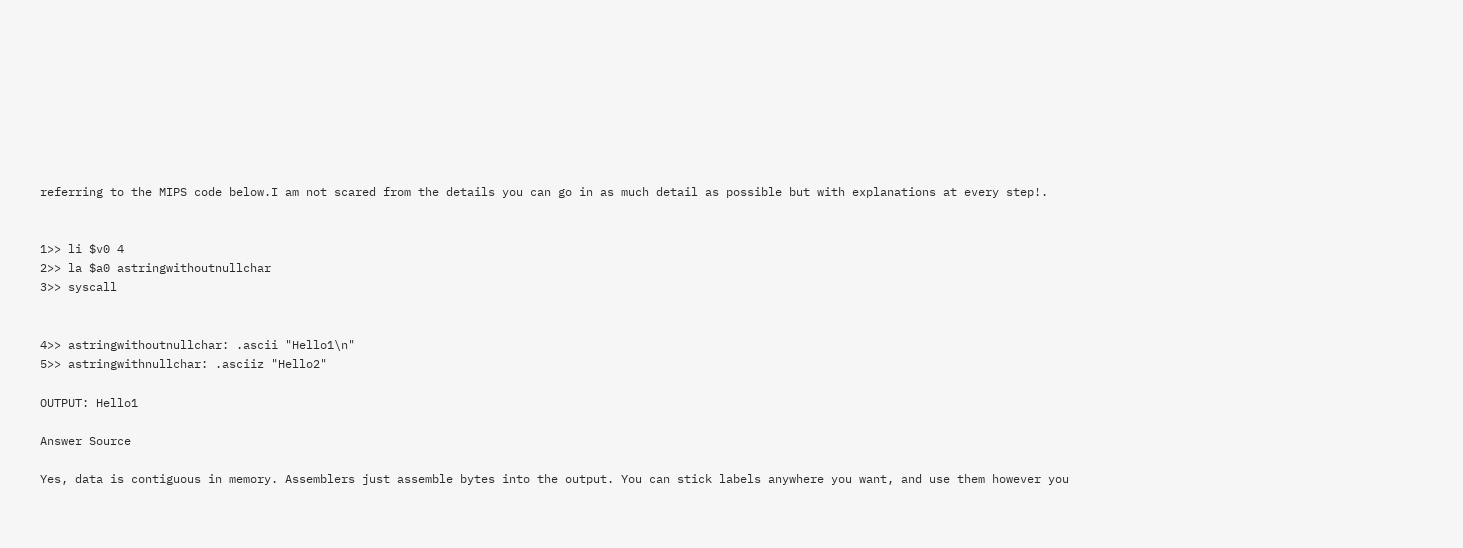referring to the MIPS code below.I am not scared from the details you can go in as much detail as possible but with explanations at every step!.


1>> li $v0 4
2>> la $a0 astringwithoutnullchar
3>> syscall


4>> astringwithoutnullchar: .ascii "Hello1\n"
5>> astringwithnullchar: .asciiz "Hello2"

OUTPUT: Hello1

Answer Source

Yes, data is contiguous in memory. Assemblers just assemble bytes into the output. You can stick labels anywhere you want, and use them however you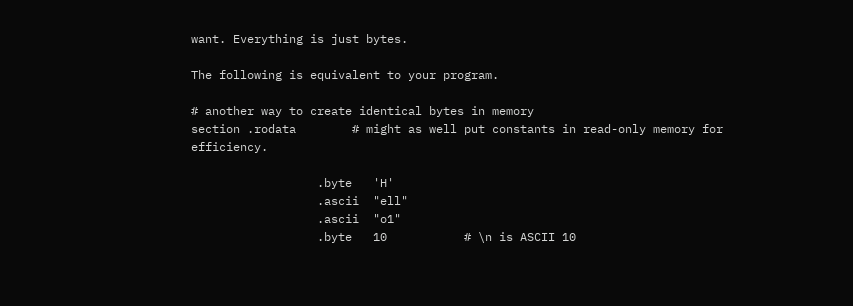want. Everything is just bytes.

The following is equivalent to your program.

# another way to create identical bytes in memory
section .rodata        # might as well put constants in read-only memory for efficiency.

                  .byte   'H'
                  .ascii  "ell"
                  .ascii  "o1"
                  .byte   10           # \n is ASCII 10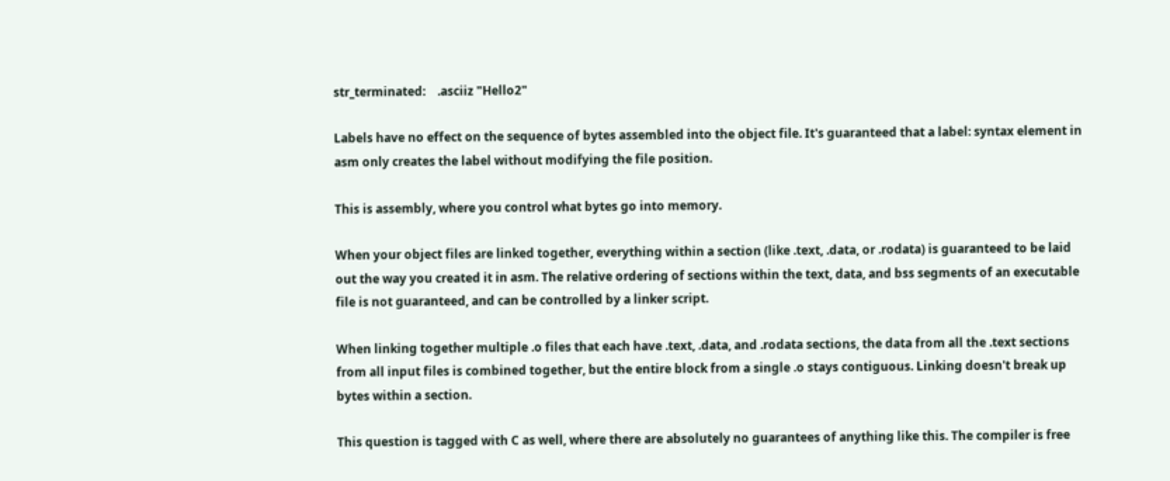str_terminated:    .asciiz "Hello2"

Labels have no effect on the sequence of bytes assembled into the object file. It's guaranteed that a label: syntax element in asm only creates the label without modifying the file position.

This is assembly, where you control what bytes go into memory.

When your object files are linked together, everything within a section (like .text, .data, or .rodata) is guaranteed to be laid out the way you created it in asm. The relative ordering of sections within the text, data, and bss segments of an executable file is not guaranteed, and can be controlled by a linker script.

When linking together multiple .o files that each have .text, .data, and .rodata sections, the data from all the .text sections from all input files is combined together, but the entire block from a single .o stays contiguous. Linking doesn't break up bytes within a section.

This question is tagged with C as well, where there are absolutely no guarantees of anything like this. The compiler is free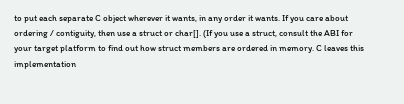to put each separate C object wherever it wants, in any order it wants. If you care about ordering / contiguity, then use a struct or char[]. (If you use a struct, consult the ABI for your target platform to find out how struct members are ordered in memory. C leaves this implementation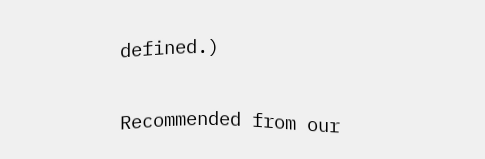defined.)

Recommended from our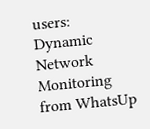users: Dynamic Network Monitoring from WhatsUp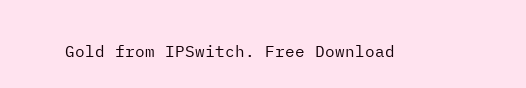Gold from IPSwitch. Free Download